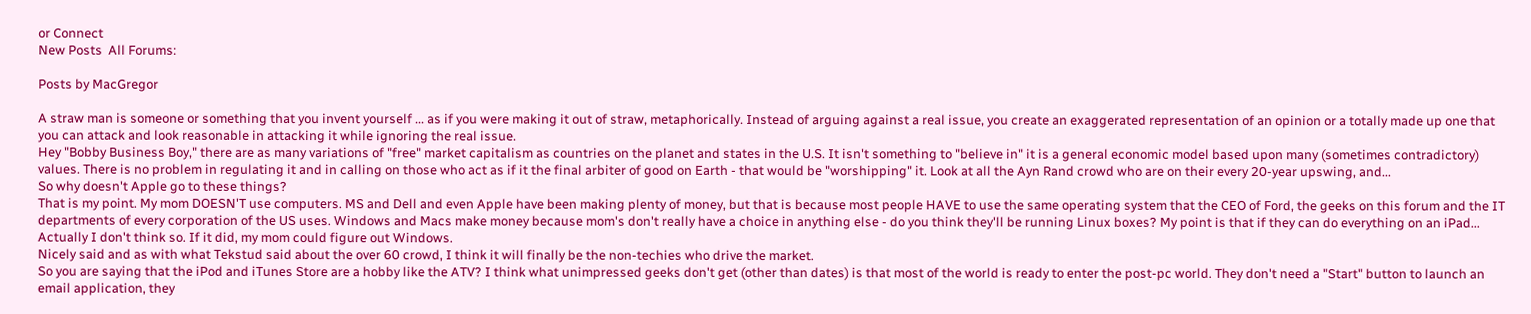or Connect
New Posts  All Forums:

Posts by MacGregor

A straw man is someone or something that you invent yourself ... as if you were making it out of straw, metaphorically. Instead of arguing against a real issue, you create an exaggerated representation of an opinion or a totally made up one that you can attack and look reasonable in attacking it while ignoring the real issue.
Hey "Bobby Business Boy," there are as many variations of "free" market capitalism as countries on the planet and states in the U.S. It isn't something to "believe in" it is a general economic model based upon many (sometimes contradictory) values. There is no problem in regulating it and in calling on those who act as if it the final arbiter of good on Earth - that would be "worshipping" it. Look at all the Ayn Rand crowd who are on their every 20-year upswing, and...
So why doesn't Apple go to these things?
That is my point. My mom DOESN'T use computers. MS and Dell and even Apple have been making plenty of money, but that is because most people HAVE to use the same operating system that the CEO of Ford, the geeks on this forum and the IT departments of every corporation of the US uses. Windows and Macs make money because mom's don't really have a choice in anything else - do you think they'll be running Linux boxes? My point is that if they can do everything on an iPad...
Actually I don't think so. If it did, my mom could figure out Windows.
Nicely said and as with what Tekstud said about the over 60 crowd, I think it will finally be the non-techies who drive the market.
So you are saying that the iPod and iTunes Store are a hobby like the ATV? I think what unimpressed geeks don't get (other than dates) is that most of the world is ready to enter the post-pc world. They don't need a "Start" button to launch an email application, they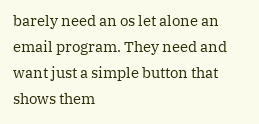barely need an os let alone an email program. They need and want just a simple button that shows them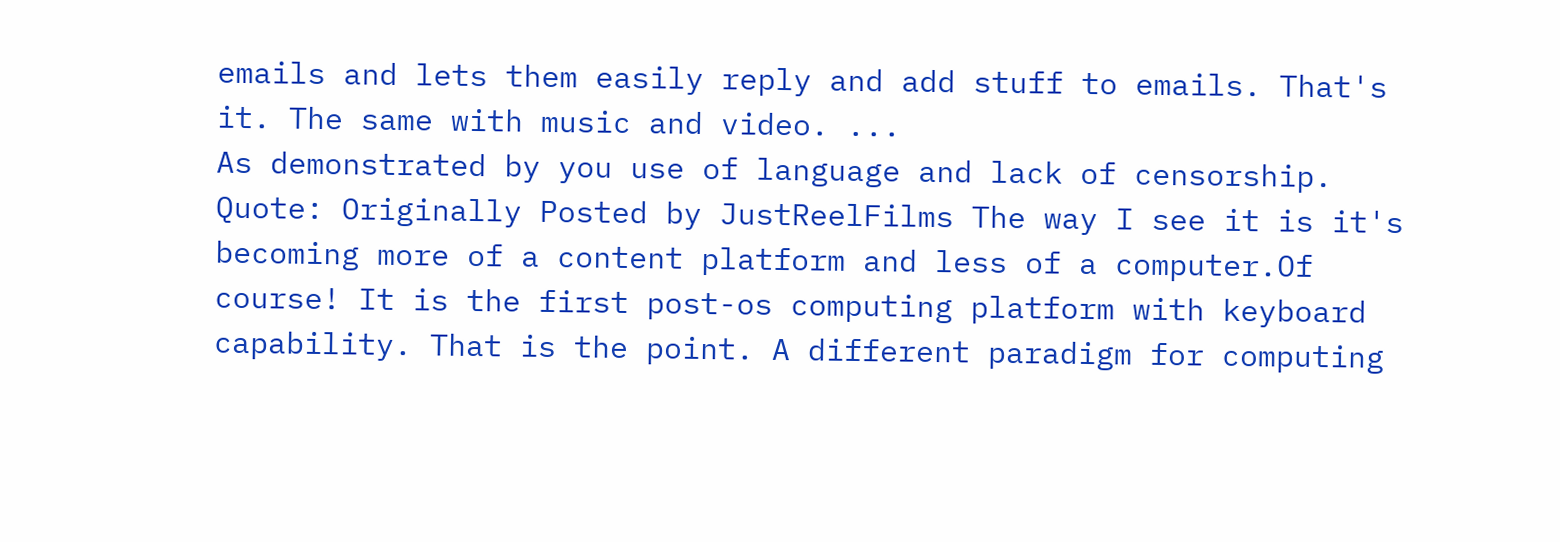emails and lets them easily reply and add stuff to emails. That's it. The same with music and video. ...
As demonstrated by you use of language and lack of censorship.
Quote: Originally Posted by JustReelFilms The way I see it is it's becoming more of a content platform and less of a computer.Of course! It is the first post-os computing platform with keyboard capability. That is the point. A different paradigm for computing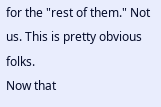for the "rest of them." Not us. This is pretty obvious folks.
Now that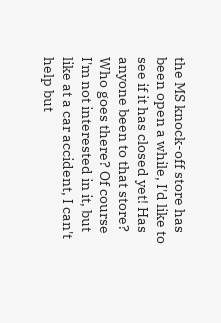the MS knock-off store has been open a while, I'd like to see if it has closed yet! Has anyone been to that store? Who goes there? Of course I'm not interested in it, but like at a car accident, I can't help but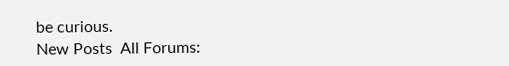be curious.
New Posts  All Forums: